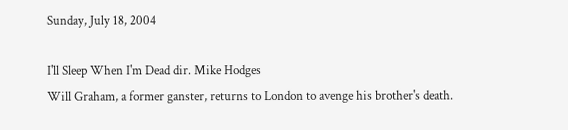Sunday, July 18, 2004

I'll Sleep When I'm Dead dir. Mike Hodges
Will Graham, a former ganster, returns to London to avenge his brother's death.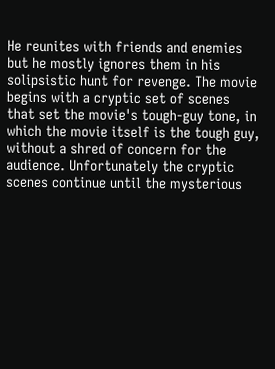He reunites with friends and enemies but he mostly ignores them in his solipsistic hunt for revenge. The movie begins with a cryptic set of scenes that set the movie's tough-guy tone, in which the movie itself is the tough guy, without a shred of concern for the audience. Unfortunately the cryptic scenes continue until the mysterious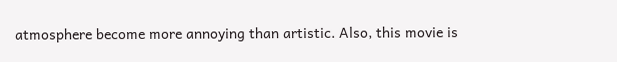atmosphere become more annoying than artistic. Also, this movie is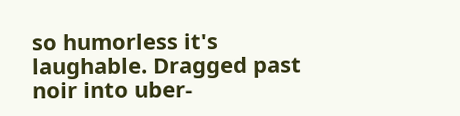so humorless it's laughable. Dragged past noir into uber-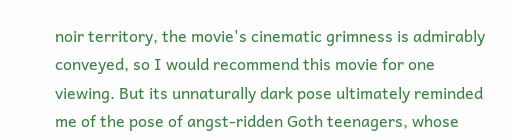noir territory, the movie's cinematic grimness is admirably conveyed, so I would recommend this movie for one viewing. But its unnaturally dark pose ultimately reminded me of the pose of angst-ridden Goth teenagers, whose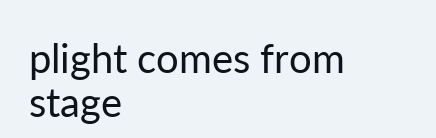plight comes from stage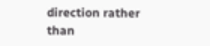direction rather than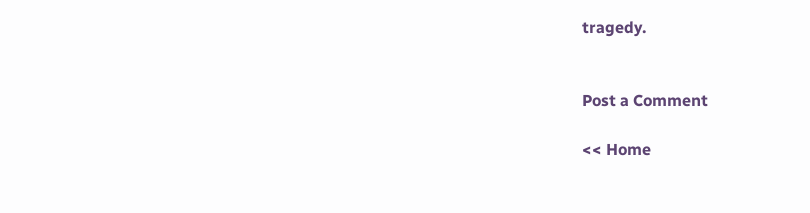tragedy.


Post a Comment

<< Home